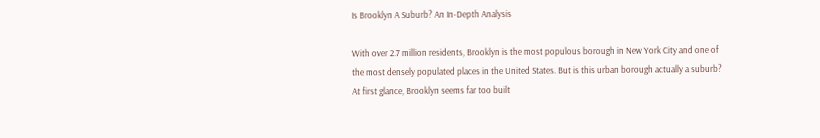Is Brooklyn A Suburb? An In-Depth Analysis

With over 2.7 million residents, Brooklyn is the most populous borough in New York City and one of the most densely populated places in the United States. But is this urban borough actually a suburb? At first glance, Brooklyn seems far too built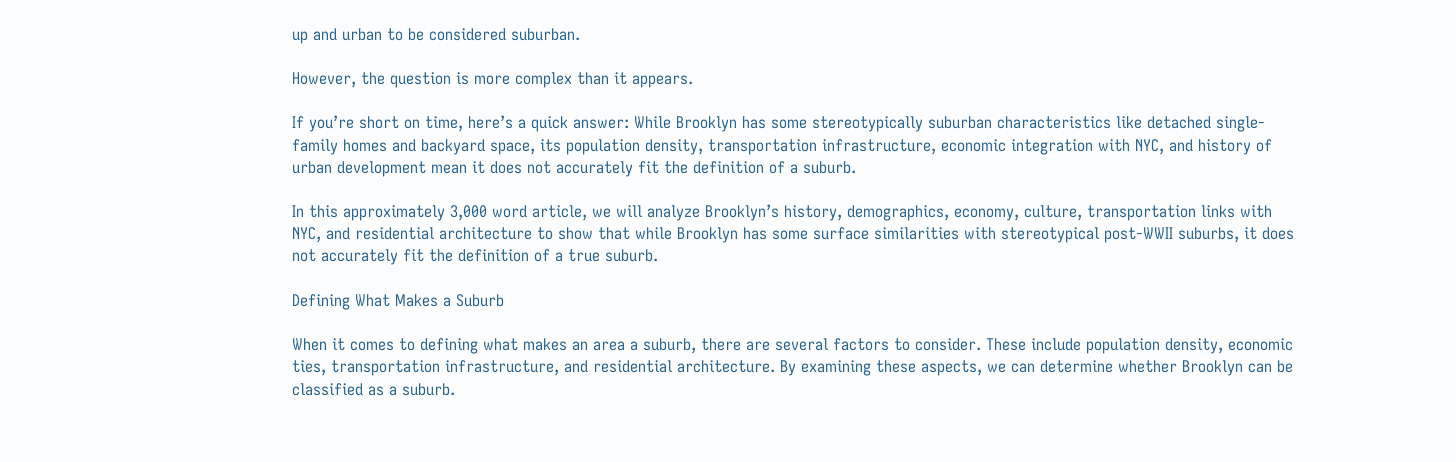up and urban to be considered suburban.

However, the question is more complex than it appears.

If you’re short on time, here’s a quick answer: While Brooklyn has some stereotypically suburban characteristics like detached single-family homes and backyard space, its population density, transportation infrastructure, economic integration with NYC, and history of urban development mean it does not accurately fit the definition of a suburb.

In this approximately 3,000 word article, we will analyze Brooklyn’s history, demographics, economy, culture, transportation links with NYC, and residential architecture to show that while Brooklyn has some surface similarities with stereotypical post-WWII suburbs, it does not accurately fit the definition of a true suburb.

Defining What Makes a Suburb

When it comes to defining what makes an area a suburb, there are several factors to consider. These include population density, economic ties, transportation infrastructure, and residential architecture. By examining these aspects, we can determine whether Brooklyn can be classified as a suburb.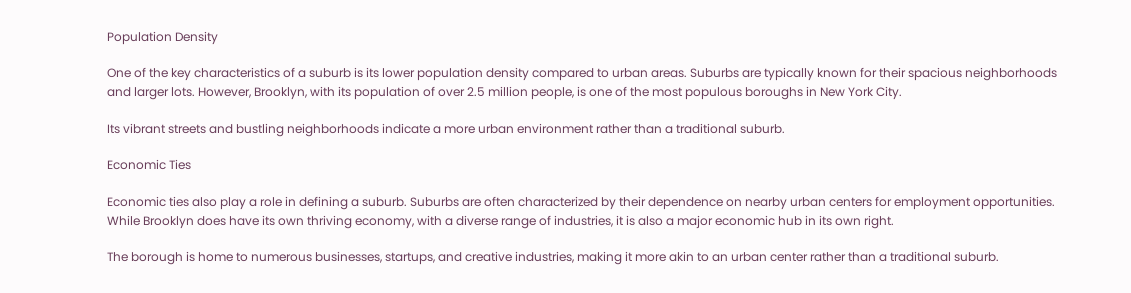Population Density

One of the key characteristics of a suburb is its lower population density compared to urban areas. Suburbs are typically known for their spacious neighborhoods and larger lots. However, Brooklyn, with its population of over 2.5 million people, is one of the most populous boroughs in New York City.

Its vibrant streets and bustling neighborhoods indicate a more urban environment rather than a traditional suburb.

Economic Ties

Economic ties also play a role in defining a suburb. Suburbs are often characterized by their dependence on nearby urban centers for employment opportunities. While Brooklyn does have its own thriving economy, with a diverse range of industries, it is also a major economic hub in its own right.

The borough is home to numerous businesses, startups, and creative industries, making it more akin to an urban center rather than a traditional suburb.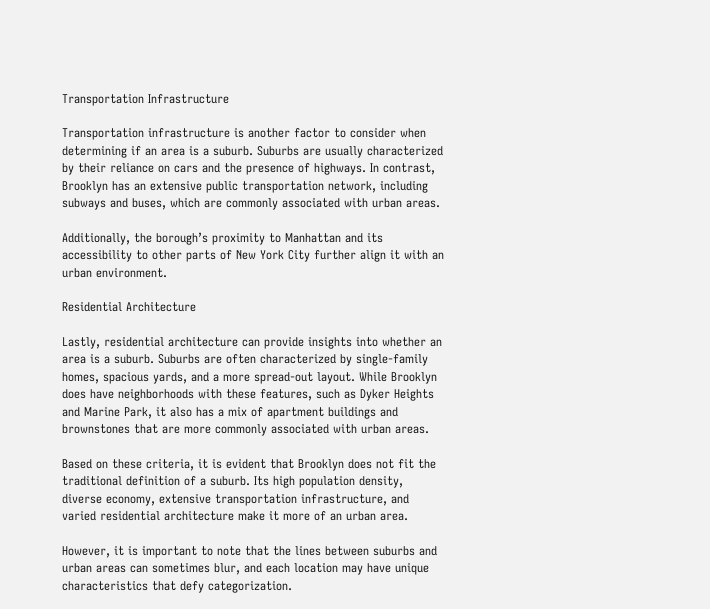Transportation Infrastructure

Transportation infrastructure is another factor to consider when determining if an area is a suburb. Suburbs are usually characterized by their reliance on cars and the presence of highways. In contrast, Brooklyn has an extensive public transportation network, including subways and buses, which are commonly associated with urban areas.

Additionally, the borough’s proximity to Manhattan and its accessibility to other parts of New York City further align it with an urban environment.

Residential Architecture

Lastly, residential architecture can provide insights into whether an area is a suburb. Suburbs are often characterized by single-family homes, spacious yards, and a more spread-out layout. While Brooklyn does have neighborhoods with these features, such as Dyker Heights and Marine Park, it also has a mix of apartment buildings and brownstones that are more commonly associated with urban areas.

Based on these criteria, it is evident that Brooklyn does not fit the traditional definition of a suburb. Its high population density, diverse economy, extensive transportation infrastructure, and varied residential architecture make it more of an urban area.

However, it is important to note that the lines between suburbs and urban areas can sometimes blur, and each location may have unique characteristics that defy categorization.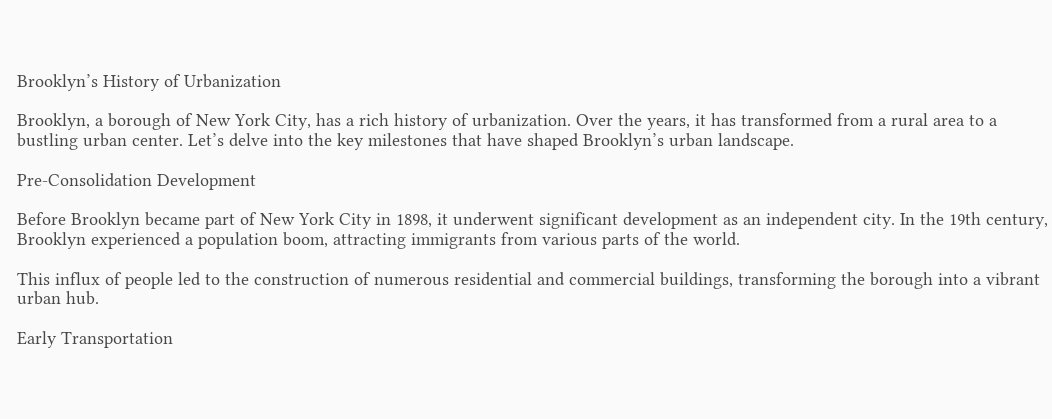Brooklyn’s History of Urbanization

Brooklyn, a borough of New York City, has a rich history of urbanization. Over the years, it has transformed from a rural area to a bustling urban center. Let’s delve into the key milestones that have shaped Brooklyn’s urban landscape.

Pre-Consolidation Development

Before Brooklyn became part of New York City in 1898, it underwent significant development as an independent city. In the 19th century, Brooklyn experienced a population boom, attracting immigrants from various parts of the world.

This influx of people led to the construction of numerous residential and commercial buildings, transforming the borough into a vibrant urban hub.

Early Transportation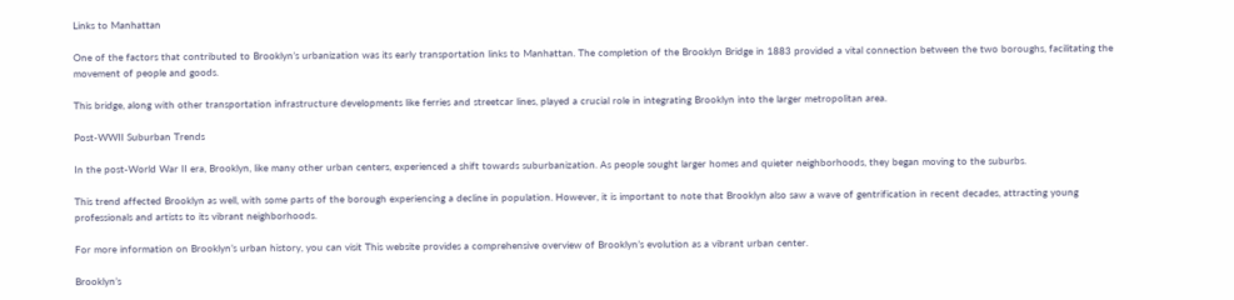Links to Manhattan

One of the factors that contributed to Brooklyn’s urbanization was its early transportation links to Manhattan. The completion of the Brooklyn Bridge in 1883 provided a vital connection between the two boroughs, facilitating the movement of people and goods.

This bridge, along with other transportation infrastructure developments like ferries and streetcar lines, played a crucial role in integrating Brooklyn into the larger metropolitan area.

Post-WWII Suburban Trends

In the post-World War II era, Brooklyn, like many other urban centers, experienced a shift towards suburbanization. As people sought larger homes and quieter neighborhoods, they began moving to the suburbs.

This trend affected Brooklyn as well, with some parts of the borough experiencing a decline in population. However, it is important to note that Brooklyn also saw a wave of gentrification in recent decades, attracting young professionals and artists to its vibrant neighborhoods.

For more information on Brooklyn’s urban history, you can visit This website provides a comprehensive overview of Brooklyn’s evolution as a vibrant urban center.

Brooklyn’s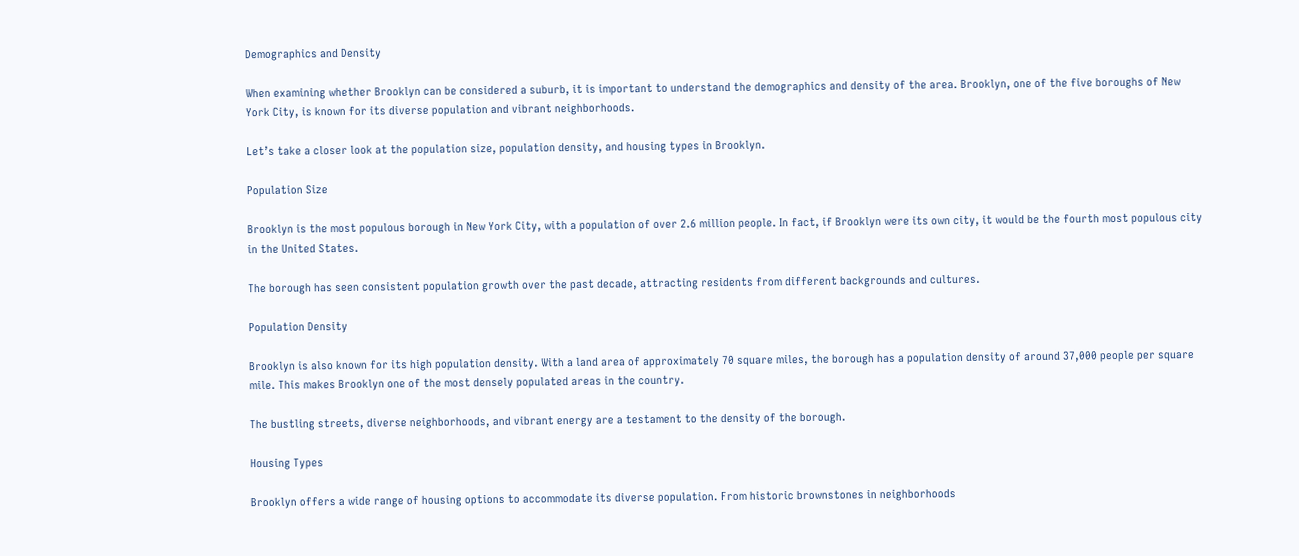Demographics and Density

When examining whether Brooklyn can be considered a suburb, it is important to understand the demographics and density of the area. Brooklyn, one of the five boroughs of New York City, is known for its diverse population and vibrant neighborhoods.

Let’s take a closer look at the population size, population density, and housing types in Brooklyn.

Population Size

Brooklyn is the most populous borough in New York City, with a population of over 2.6 million people. In fact, if Brooklyn were its own city, it would be the fourth most populous city in the United States.

The borough has seen consistent population growth over the past decade, attracting residents from different backgrounds and cultures.

Population Density

Brooklyn is also known for its high population density. With a land area of approximately 70 square miles, the borough has a population density of around 37,000 people per square mile. This makes Brooklyn one of the most densely populated areas in the country.

The bustling streets, diverse neighborhoods, and vibrant energy are a testament to the density of the borough.

Housing Types

Brooklyn offers a wide range of housing options to accommodate its diverse population. From historic brownstones in neighborhoods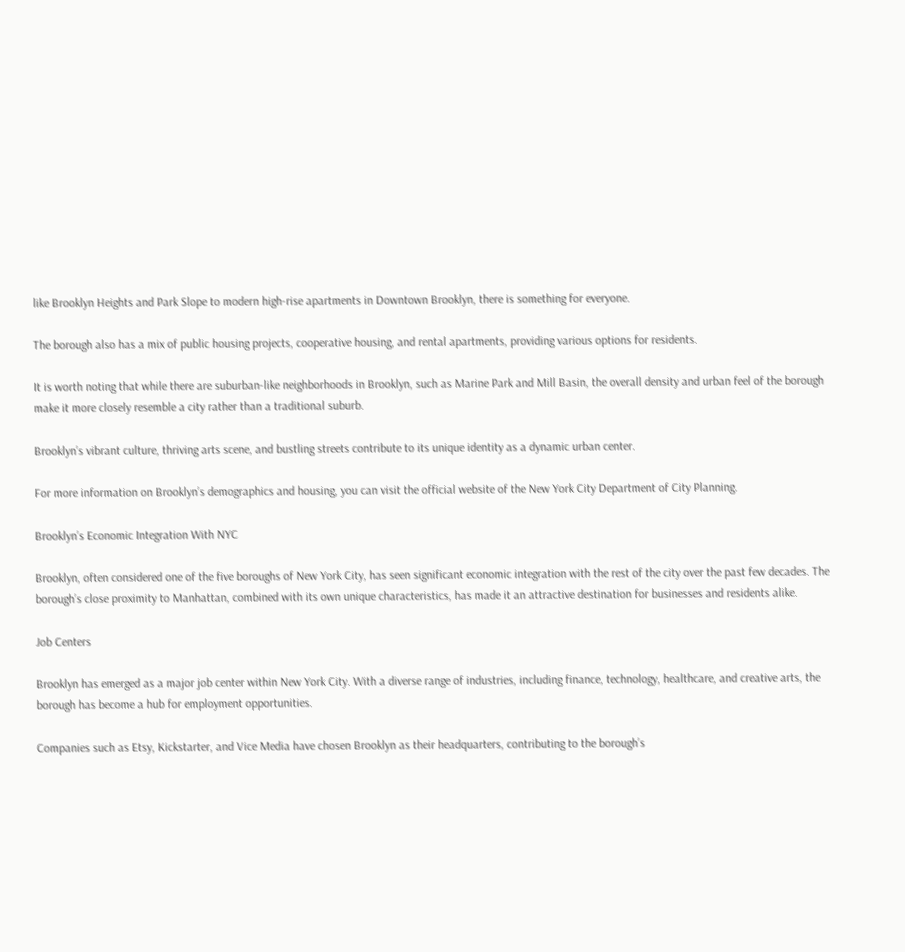like Brooklyn Heights and Park Slope to modern high-rise apartments in Downtown Brooklyn, there is something for everyone.

The borough also has a mix of public housing projects, cooperative housing, and rental apartments, providing various options for residents.

It is worth noting that while there are suburban-like neighborhoods in Brooklyn, such as Marine Park and Mill Basin, the overall density and urban feel of the borough make it more closely resemble a city rather than a traditional suburb.

Brooklyn’s vibrant culture, thriving arts scene, and bustling streets contribute to its unique identity as a dynamic urban center.

For more information on Brooklyn’s demographics and housing, you can visit the official website of the New York City Department of City Planning.

Brooklyn’s Economic Integration With NYC

Brooklyn, often considered one of the five boroughs of New York City, has seen significant economic integration with the rest of the city over the past few decades. The borough’s close proximity to Manhattan, combined with its own unique characteristics, has made it an attractive destination for businesses and residents alike.

Job Centers

Brooklyn has emerged as a major job center within New York City. With a diverse range of industries, including finance, technology, healthcare, and creative arts, the borough has become a hub for employment opportunities.

Companies such as Etsy, Kickstarter, and Vice Media have chosen Brooklyn as their headquarters, contributing to the borough’s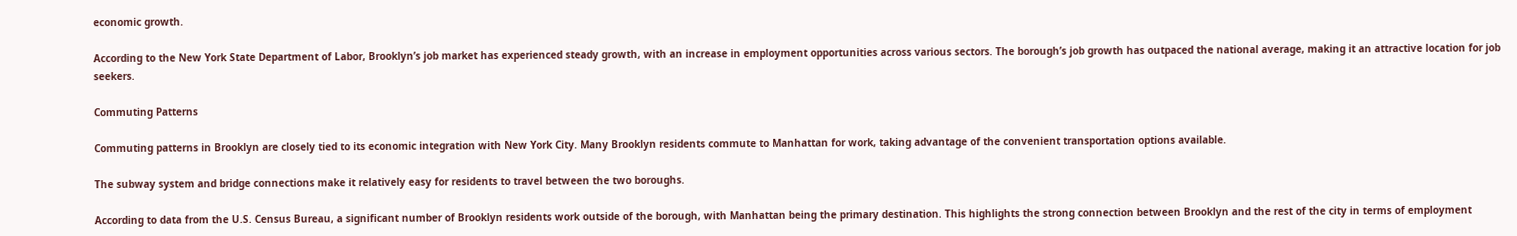economic growth.

According to the New York State Department of Labor, Brooklyn’s job market has experienced steady growth, with an increase in employment opportunities across various sectors. The borough’s job growth has outpaced the national average, making it an attractive location for job seekers.

Commuting Patterns

Commuting patterns in Brooklyn are closely tied to its economic integration with New York City. Many Brooklyn residents commute to Manhattan for work, taking advantage of the convenient transportation options available.

The subway system and bridge connections make it relatively easy for residents to travel between the two boroughs.

According to data from the U.S. Census Bureau, a significant number of Brooklyn residents work outside of the borough, with Manhattan being the primary destination. This highlights the strong connection between Brooklyn and the rest of the city in terms of employment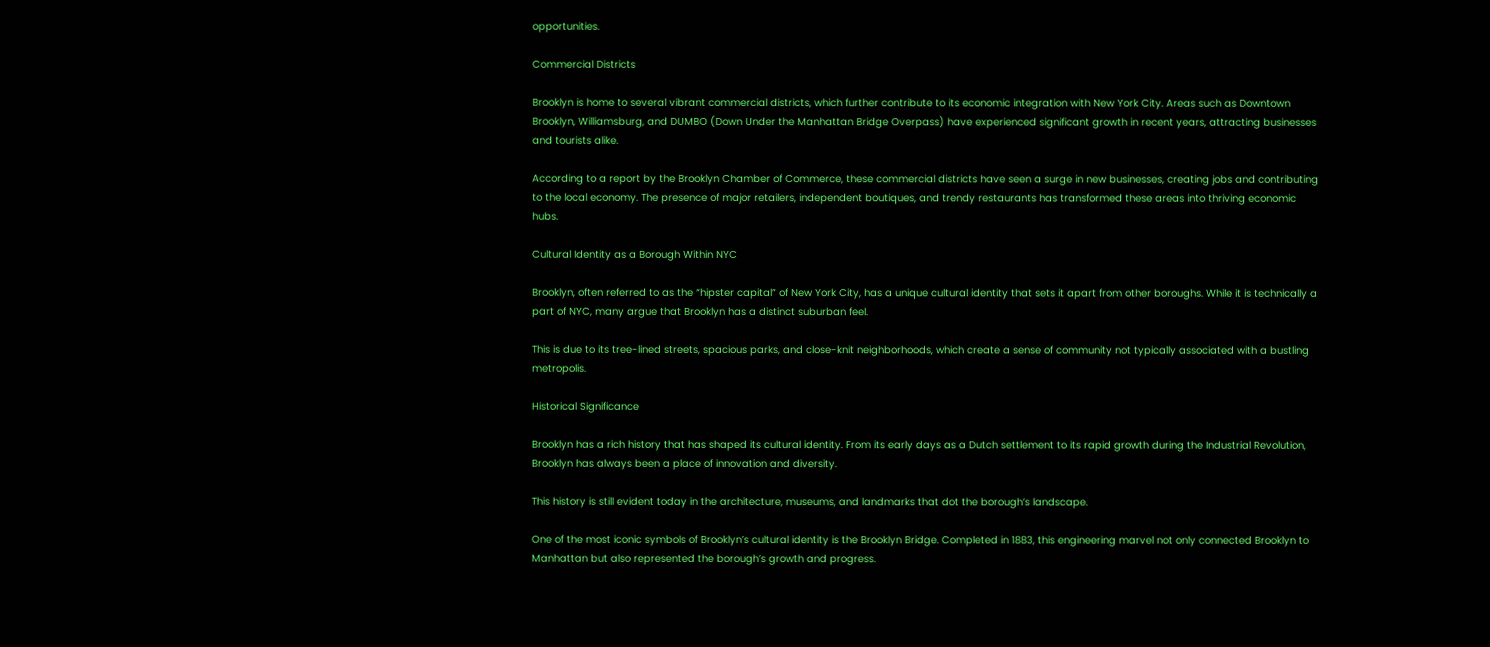opportunities.

Commercial Districts

Brooklyn is home to several vibrant commercial districts, which further contribute to its economic integration with New York City. Areas such as Downtown Brooklyn, Williamsburg, and DUMBO (Down Under the Manhattan Bridge Overpass) have experienced significant growth in recent years, attracting businesses and tourists alike.

According to a report by the Brooklyn Chamber of Commerce, these commercial districts have seen a surge in new businesses, creating jobs and contributing to the local economy. The presence of major retailers, independent boutiques, and trendy restaurants has transformed these areas into thriving economic hubs.

Cultural Identity as a Borough Within NYC

Brooklyn, often referred to as the “hipster capital” of New York City, has a unique cultural identity that sets it apart from other boroughs. While it is technically a part of NYC, many argue that Brooklyn has a distinct suburban feel.

This is due to its tree-lined streets, spacious parks, and close-knit neighborhoods, which create a sense of community not typically associated with a bustling metropolis.

Historical Significance

Brooklyn has a rich history that has shaped its cultural identity. From its early days as a Dutch settlement to its rapid growth during the Industrial Revolution, Brooklyn has always been a place of innovation and diversity.

This history is still evident today in the architecture, museums, and landmarks that dot the borough’s landscape.

One of the most iconic symbols of Brooklyn’s cultural identity is the Brooklyn Bridge. Completed in 1883, this engineering marvel not only connected Brooklyn to Manhattan but also represented the borough’s growth and progress.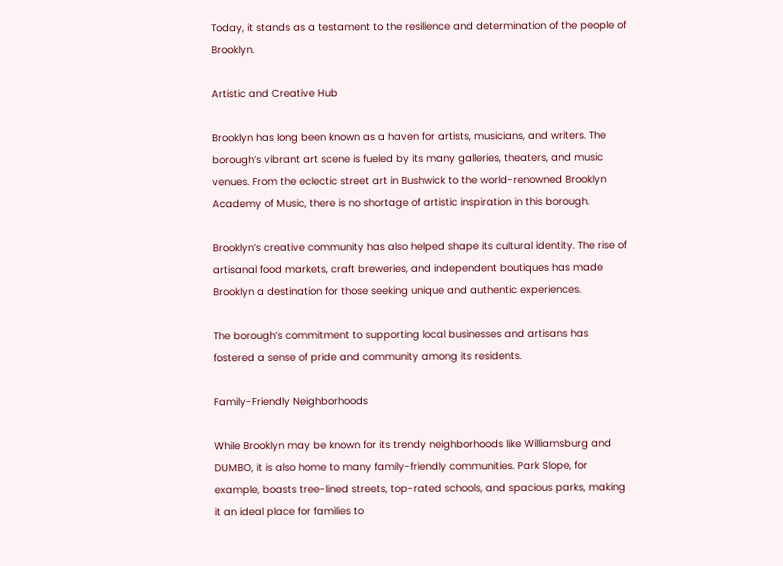Today, it stands as a testament to the resilience and determination of the people of Brooklyn.

Artistic and Creative Hub

Brooklyn has long been known as a haven for artists, musicians, and writers. The borough’s vibrant art scene is fueled by its many galleries, theaters, and music venues. From the eclectic street art in Bushwick to the world-renowned Brooklyn Academy of Music, there is no shortage of artistic inspiration in this borough.

Brooklyn’s creative community has also helped shape its cultural identity. The rise of artisanal food markets, craft breweries, and independent boutiques has made Brooklyn a destination for those seeking unique and authentic experiences.

The borough’s commitment to supporting local businesses and artisans has fostered a sense of pride and community among its residents.

Family-Friendly Neighborhoods

While Brooklyn may be known for its trendy neighborhoods like Williamsburg and DUMBO, it is also home to many family-friendly communities. Park Slope, for example, boasts tree-lined streets, top-rated schools, and spacious parks, making it an ideal place for families to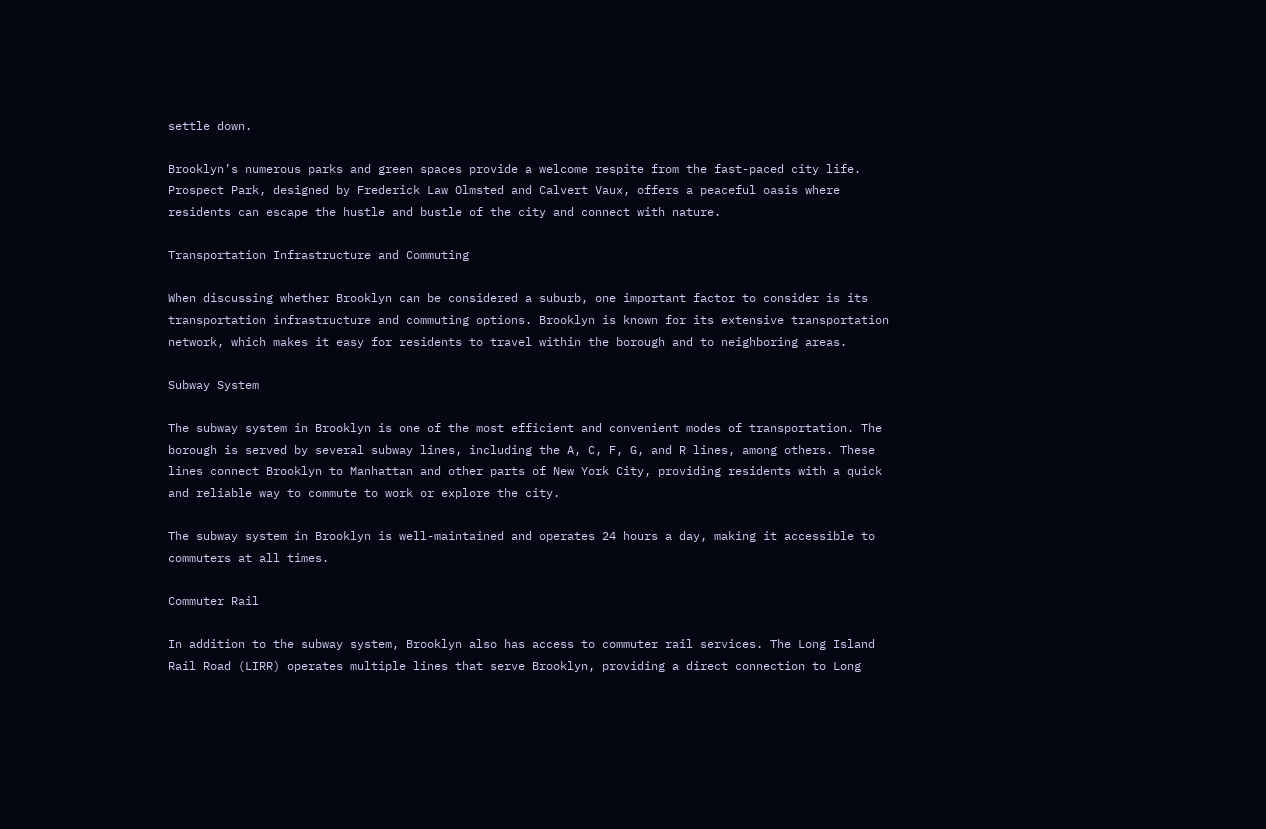settle down.

Brooklyn’s numerous parks and green spaces provide a welcome respite from the fast-paced city life. Prospect Park, designed by Frederick Law Olmsted and Calvert Vaux, offers a peaceful oasis where residents can escape the hustle and bustle of the city and connect with nature.

Transportation Infrastructure and Commuting

When discussing whether Brooklyn can be considered a suburb, one important factor to consider is its transportation infrastructure and commuting options. Brooklyn is known for its extensive transportation network, which makes it easy for residents to travel within the borough and to neighboring areas.

Subway System

The subway system in Brooklyn is one of the most efficient and convenient modes of transportation. The borough is served by several subway lines, including the A, C, F, G, and R lines, among others. These lines connect Brooklyn to Manhattan and other parts of New York City, providing residents with a quick and reliable way to commute to work or explore the city.

The subway system in Brooklyn is well-maintained and operates 24 hours a day, making it accessible to commuters at all times.

Commuter Rail

In addition to the subway system, Brooklyn also has access to commuter rail services. The Long Island Rail Road (LIRR) operates multiple lines that serve Brooklyn, providing a direct connection to Long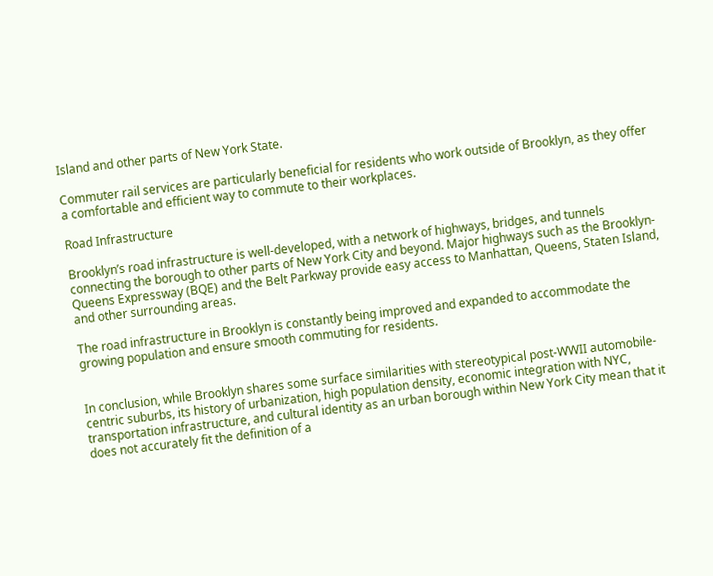Island and other parts of New York State.

Commuter rail services are particularly beneficial for residents who work outside of Brooklyn, as they offer a comfortable and efficient way to commute to their workplaces.

Road Infrastructure

Brooklyn’s road infrastructure is well-developed, with a network of highways, bridges, and tunnels connecting the borough to other parts of New York City and beyond. Major highways such as the Brooklyn-Queens Expressway (BQE) and the Belt Parkway provide easy access to Manhattan, Queens, Staten Island, and other surrounding areas.

The road infrastructure in Brooklyn is constantly being improved and expanded to accommodate the growing population and ensure smooth commuting for residents.


In conclusion, while Brooklyn shares some surface similarities with stereotypical post-WWII automobile-centric suburbs, its history of urbanization, high population density, economic integration with NYC, transportation infrastructure, and cultural identity as an urban borough within New York City mean that it does not accurately fit the definition of a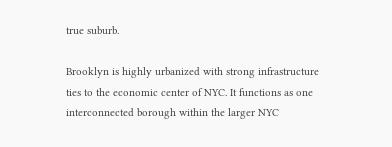true suburb.

Brooklyn is highly urbanized with strong infrastructure ties to the economic center of NYC. It functions as one interconnected borough within the larger NYC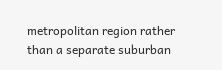metropolitan region rather than a separate suburban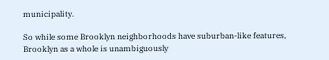municipality.

So while some Brooklyn neighborhoods have suburban-like features, Brooklyn as a whole is unambiguously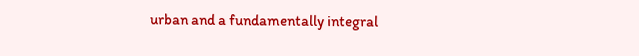urban and a fundamentally integral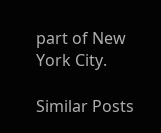part of New York City.

Similar Posts